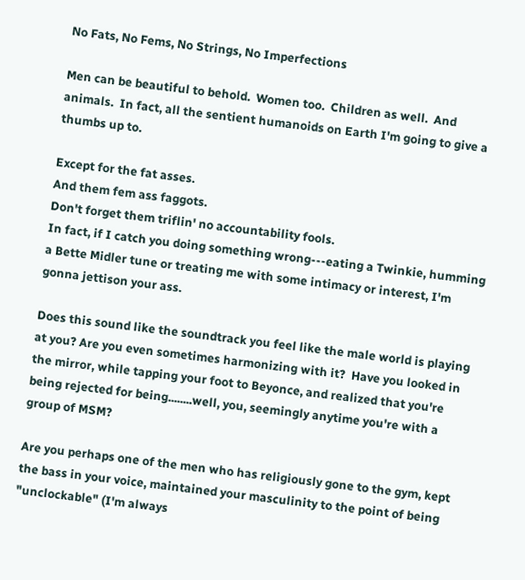No Fats, No Fems, No Strings, No Imperfections

Men can be beautiful to behold.  Women too.  Children as well.  And animals.  In fact, all the sentient humanoids on Earth I'm going to give a thumbs up to.

Except for the fat asses.
And them fem ass faggots.
Don't forget them triflin' no accountability fools.
In fact, if I catch you doing something wrong---eating a Twinkie, humming a Bette Midler tune or treating me with some intimacy or interest, I'm gonna jettison your ass.

Does this sound like the soundtrack you feel like the male world is playing at you? Are you even sometimes harmonizing with it?  Have you looked in the mirror, while tapping your foot to Beyonce, and realized that you're being rejected for being........well, you, seemingly anytime you're with a group of MSM?

Are you perhaps one of the men who has religiously gone to the gym, kept the bass in your voice, maintained your masculinity to the point of being "unclockable" (I'm always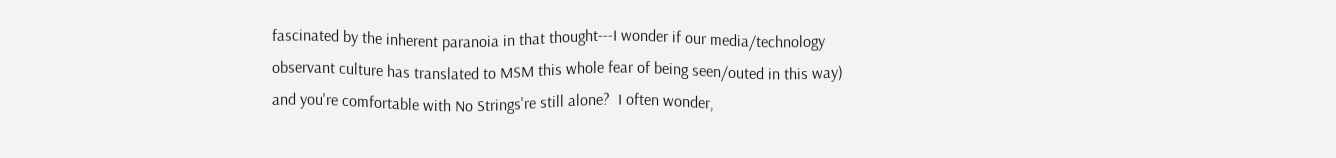fascinated by the inherent paranoia in that thought---I wonder if our media/technology observant culture has translated to MSM this whole fear of being seen/outed in this way) and you're comfortable with No Strings're still alone?  I often wonder,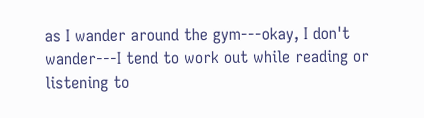as I wander around the gym---okay, I don't wander---I tend to work out while reading or listening to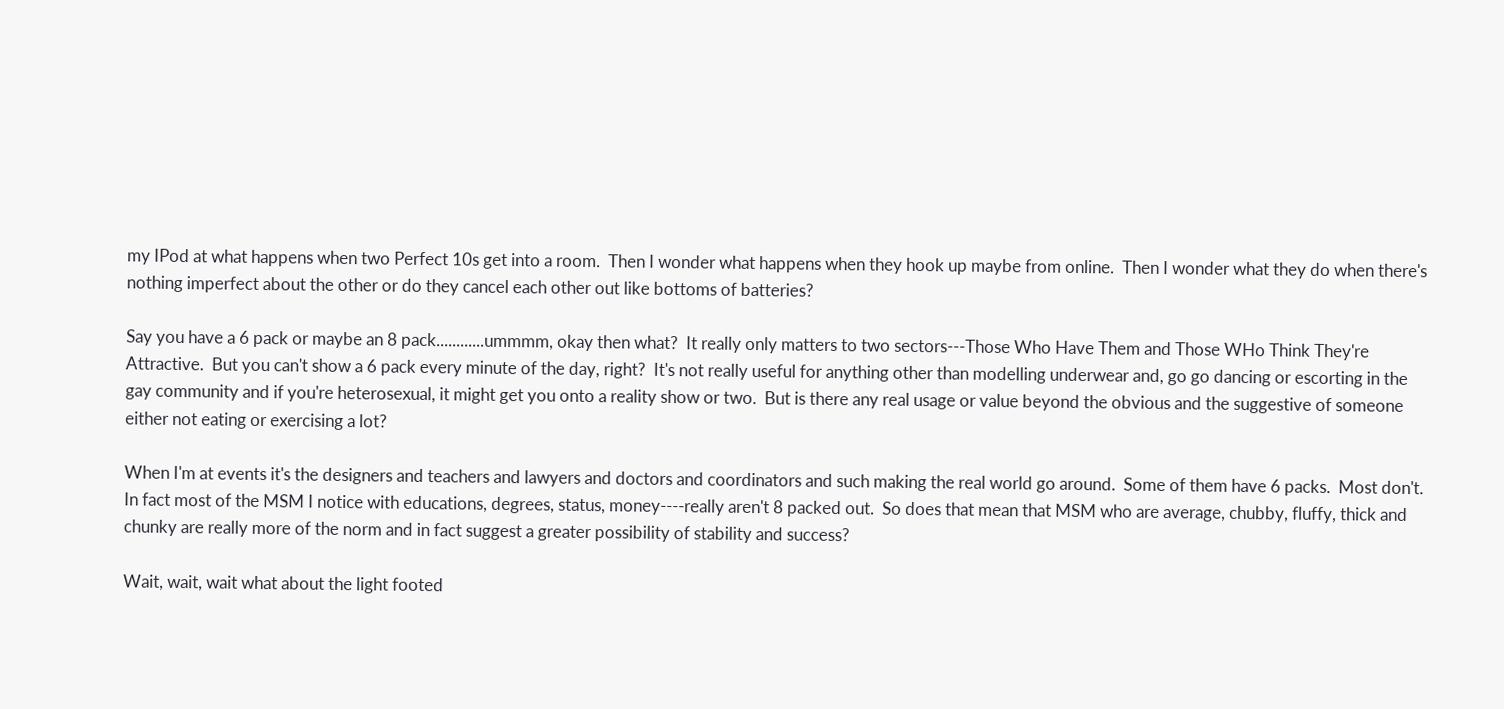my IPod at what happens when two Perfect 10s get into a room.  Then I wonder what happens when they hook up maybe from online.  Then I wonder what they do when there's nothing imperfect about the other or do they cancel each other out like bottoms of batteries?

Say you have a 6 pack or maybe an 8 pack............ummmm, okay then what?  It really only matters to two sectors---Those Who Have Them and Those WHo Think They're Attractive.  But you can't show a 6 pack every minute of the day, right?  It's not really useful for anything other than modelling underwear and, go go dancing or escorting in the gay community and if you're heterosexual, it might get you onto a reality show or two.  But is there any real usage or value beyond the obvious and the suggestive of someone either not eating or exercising a lot?

When I'm at events it's the designers and teachers and lawyers and doctors and coordinators and such making the real world go around.  Some of them have 6 packs.  Most don't.  In fact most of the MSM I notice with educations, degrees, status, money----really aren't 8 packed out.  So does that mean that MSM who are average, chubby, fluffy, thick and chunky are really more of the norm and in fact suggest a greater possibility of stability and success?

Wait, wait, wait what about the light footed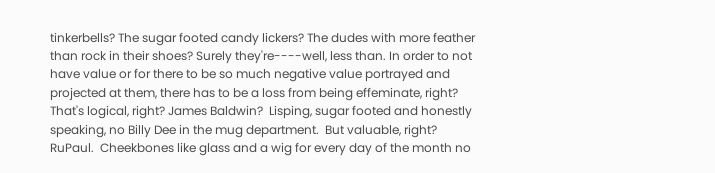tinkerbells? The sugar footed candy lickers? The dudes with more feather than rock in their shoes? Surely they're----well, less than. In order to not have value or for there to be so much negative value portrayed and projected at them, there has to be a loss from being effeminate, right? That's logical, right? James Baldwin?  Lisping, sugar footed and honestly speaking, no Billy Dee in the mug department.  But valuable, right?  RuPaul.  Cheekbones like glass and a wig for every day of the month no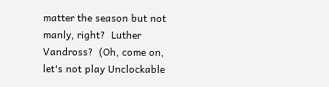matter the season but not manly, right?  Luther Vandross?  (Oh, come on, let's not play Unclockable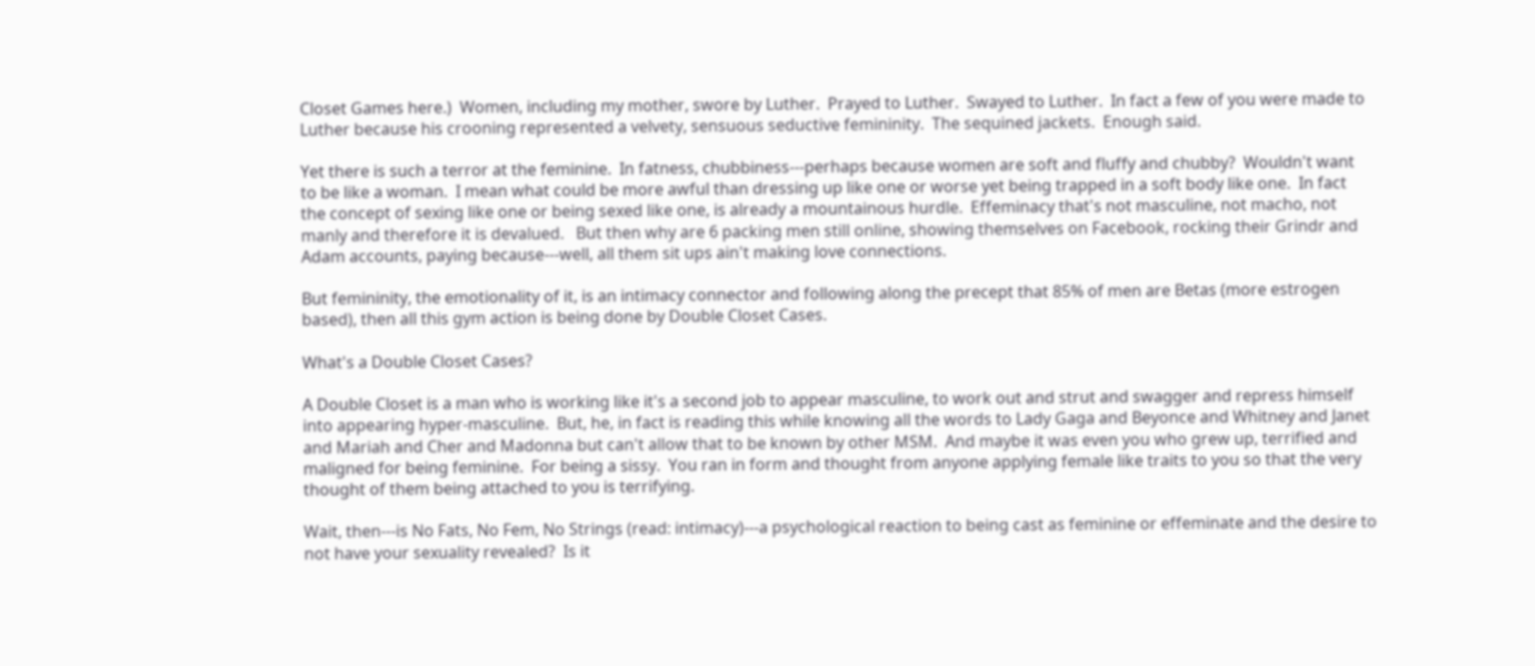Closet Games here.)  Women, including my mother, swore by Luther.  Prayed to Luther.  Swayed to Luther.  In fact a few of you were made to Luther because his crooning represented a velvety, sensuous seductive femininity.  The sequined jackets.  Enough said.

Yet there is such a terror at the feminine.  In fatness, chubbiness---perhaps because women are soft and fluffy and chubby?  Wouldn't want to be like a woman.  I mean what could be more awful than dressing up like one or worse yet being trapped in a soft body like one.  In fact the concept of sexing like one or being sexed like one, is already a mountainous hurdle.  Effeminacy that's not masculine, not macho, not manly and therefore it is devalued.   But then why are 6 packing men still online, showing themselves on Facebook, rocking their Grindr and Adam accounts, paying because---well, all them sit ups ain't making love connections.

But femininity, the emotionality of it, is an intimacy connector and following along the precept that 85% of men are Betas (more estrogen based), then all this gym action is being done by Double Closet Cases.

What's a Double Closet Cases?

A Double Closet is a man who is working like it's a second job to appear masculine, to work out and strut and swagger and repress himself into appearing hyper-masculine.  But, he, in fact is reading this while knowing all the words to Lady Gaga and Beyonce and Whitney and Janet and Mariah and Cher and Madonna but can't allow that to be known by other MSM.  And maybe it was even you who grew up, terrified and maligned for being feminine.  For being a sissy.  You ran in form and thought from anyone applying female like traits to you so that the very thought of them being attached to you is terrifying.

Wait, then---is No Fats, No Fem, No Strings (read: intimacy)---a psychological reaction to being cast as feminine or effeminate and the desire to not have your sexuality revealed?  Is it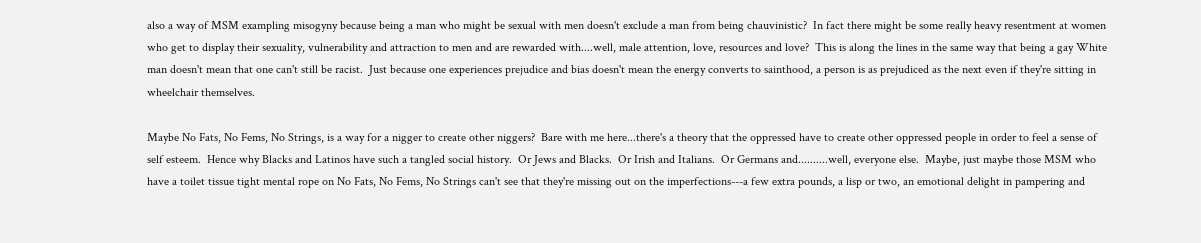also a way of MSM exampling misogyny because being a man who might be sexual with men doesn't exclude a man from being chauvinistic?  In fact there might be some really heavy resentment at women who get to display their sexuality, vulnerability and attraction to men and are rewarded with....well, male attention, love, resources and love?  This is along the lines in the same way that being a gay White man doesn't mean that one can't still be racist.  Just because one experiences prejudice and bias doesn't mean the energy converts to sainthood, a person is as prejudiced as the next even if they're sitting in wheelchair themselves.

Maybe No Fats, No Fems, No Strings, is a way for a nigger to create other niggers?  Bare with me here...there's a theory that the oppressed have to create other oppressed people in order to feel a sense of self esteem.  Hence why Blacks and Latinos have such a tangled social history.  Or Jews and Blacks.  Or Irish and Italians.  Or Germans and..........well, everyone else.  Maybe, just maybe those MSM who have a toilet tissue tight mental rope on No Fats, No Fems, No Strings can't see that they're missing out on the imperfections---a few extra pounds, a lisp or two, an emotional delight in pampering and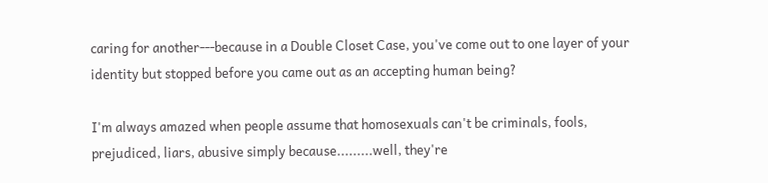caring for another---because in a Double Closet Case, you've come out to one layer of your identity but stopped before you came out as an accepting human being?

I'm always amazed when people assume that homosexuals can't be criminals, fools, prejudiced, liars, abusive simply because.........well, they're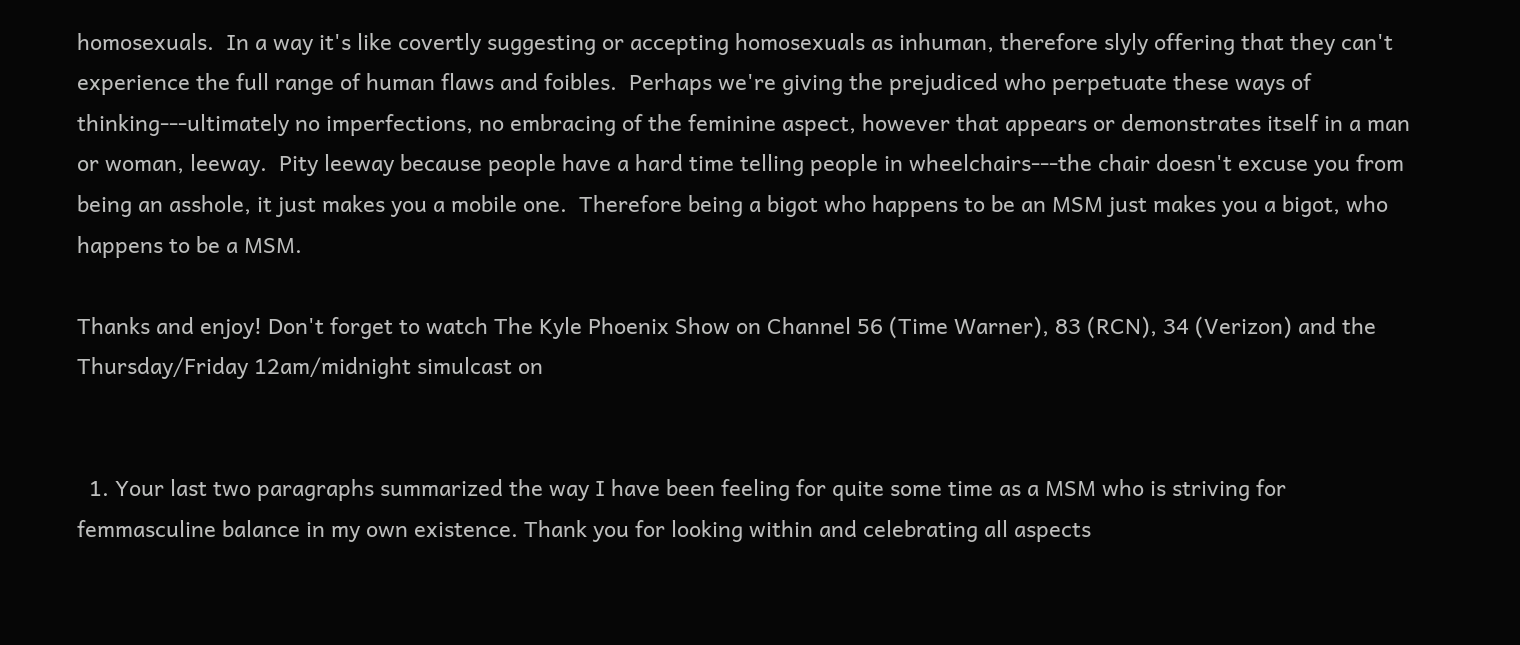homosexuals.  In a way it's like covertly suggesting or accepting homosexuals as inhuman, therefore slyly offering that they can't experience the full range of human flaws and foibles.  Perhaps we're giving the prejudiced who perpetuate these ways of thinking---ultimately no imperfections, no embracing of the feminine aspect, however that appears or demonstrates itself in a man or woman, leeway.  Pity leeway because people have a hard time telling people in wheelchairs---the chair doesn't excuse you from being an asshole, it just makes you a mobile one.  Therefore being a bigot who happens to be an MSM just makes you a bigot, who happens to be a MSM.

Thanks and enjoy! Don't forget to watch The Kyle Phoenix Show on Channel 56 (Time Warner), 83 (RCN), 34 (Verizon) and the Thursday/Friday 12am/midnight simulcast on


  1. Your last two paragraphs summarized the way I have been feeling for quite some time as a MSM who is striving for femmasculine balance in my own existence. Thank you for looking within and celebrating all aspects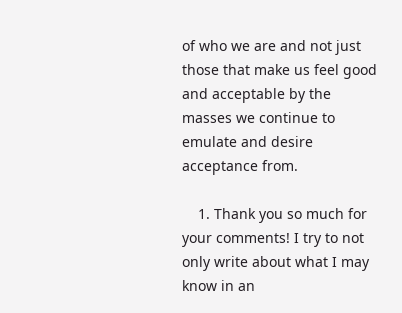of who we are and not just those that make us feel good and acceptable by the masses we continue to emulate and desire acceptance from.

    1. Thank you so much for your comments! I try to not only write about what I may know in an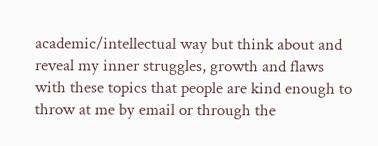academic/intellectual way but think about and reveal my inner struggles, growth and flaws with these topics that people are kind enough to throw at me by email or through the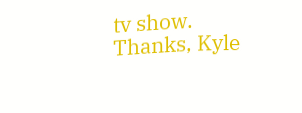tv show. Thanks, Kyle